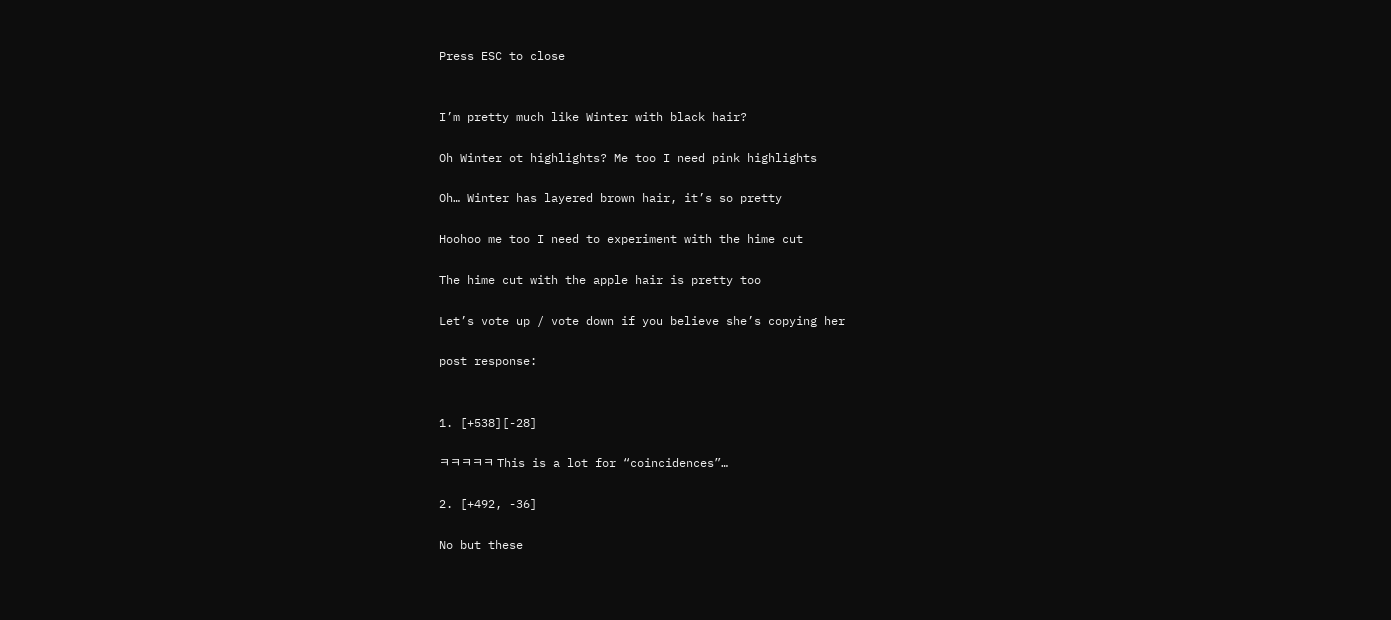Press ESC to close


I’m pretty much like Winter with black hair?

Oh Winter ot highlights? Me too I need pink highlights

Oh… Winter has layered brown hair, it’s so pretty

Hoohoo me too I need to experiment with the hime cut

The hime cut with the apple hair is pretty too

Let’s vote up / vote down if you believe she’s copying her

post response:


1. [+538][-28]

ㅋㅋㅋㅋㅋ This is a lot for “coincidences”…

2. [+492, -36]

No but these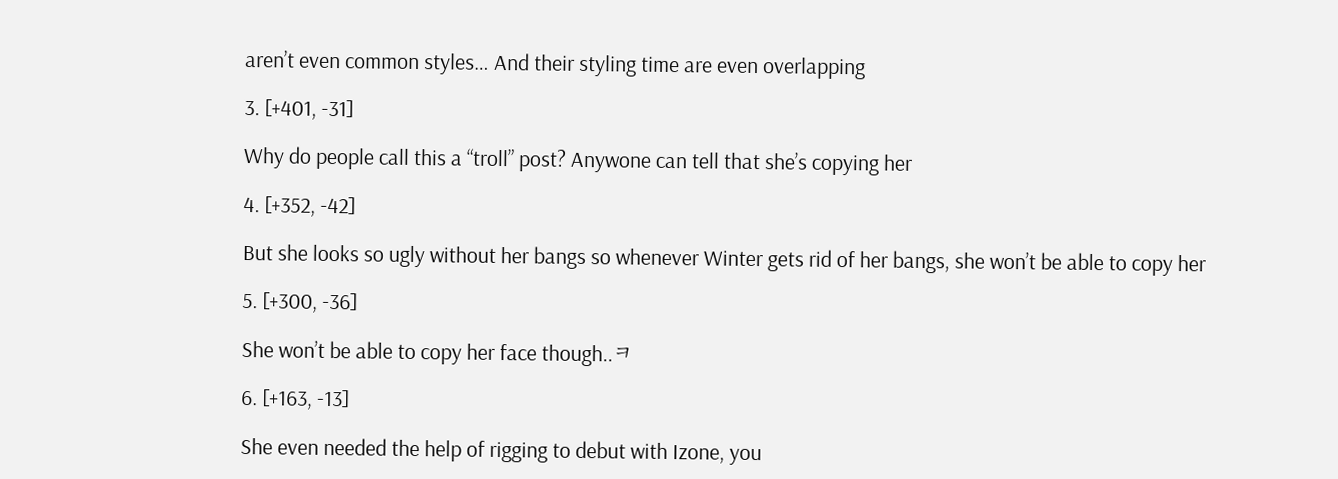aren’t even common styles… And their styling time are even overlapping

3. [+401, -31]

Why do people call this a “troll” post? Anywone can tell that she’s copying her

4. [+352, -42]

But she looks so ugly without her bangs so whenever Winter gets rid of her bangs, she won’t be able to copy her

5. [+300, -36]

She won’t be able to copy her face though..ㅋ

6. [+163, -13]

She even needed the help of rigging to debut with Izone, you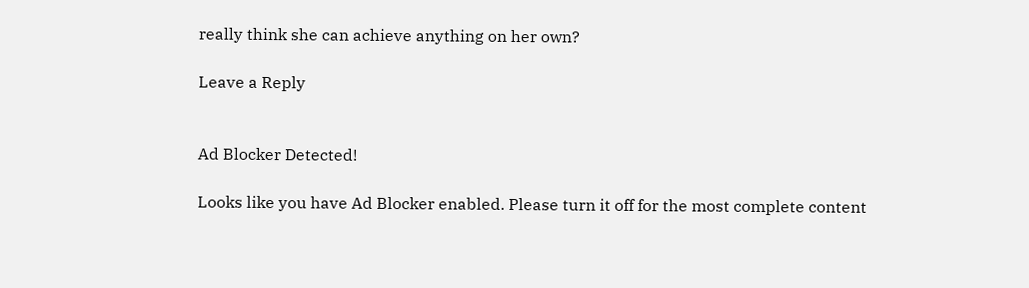really think she can achieve anything on her own?

Leave a Reply


Ad Blocker Detected!

Looks like you have Ad Blocker enabled. Please turn it off for the most complete content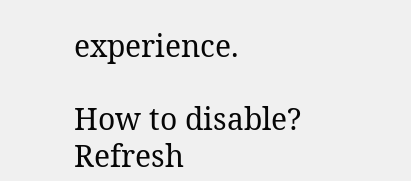experience.

How to disable? Refresh